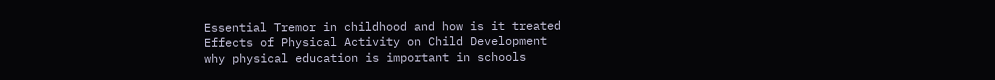Essential Tremor in childhood and how is it treated
Effects of Physical Activity on Child Development
why physical education is important in schools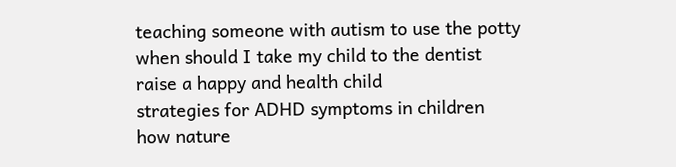teaching someone with autism to use the potty
when should I take my child to the dentist
raise a happy and health child
strategies for ADHD symptoms in children
how nature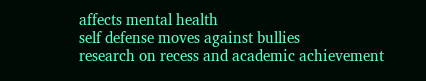affects mental health
self defense moves against bullies
research on recess and academic achievement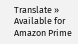Translate »
Available for Amazon Prime